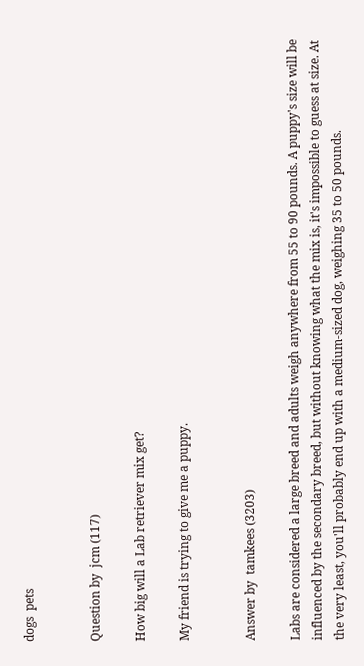dogs  pets


Question by  jcm (117)

How big will a Lab retriever mix get?

My friend is trying to give me a puppy.


Answer by  tamkees (3203)

Labs are considered a large breed and adults weigh anywhere from 55 to 90 pounds. A puppy's size will be influenced by the secondary breed, but without knowing what the mix is, it's impossible to guess at size. At the very least, you'll probably end up with a medium-sized dog, weighing 35 to 50 pounds.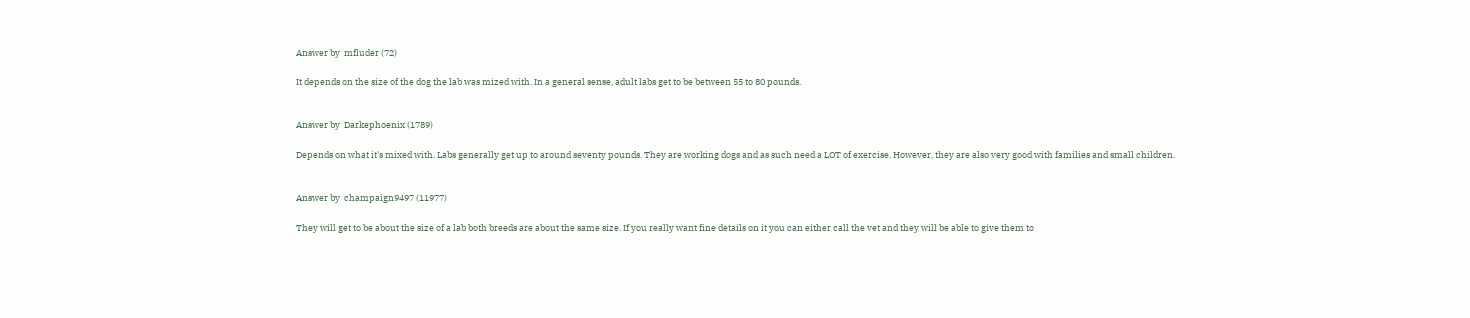Answer by  mfluder (72)

It depends on the size of the dog the lab was mized with. In a general sense, adult labs get to be between 55 to 80 pounds.


Answer by  Darkephoenix (1789)

Depends on what it's mixed with. Labs generally get up to around seventy pounds. They are working dogs and as such need a LOT of exercise. However, they are also very good with families and small children.


Answer by  champaign9497 (11977)

They will get to be about the size of a lab both breeds are about the same size. If you really want fine details on it you can either call the vet and they will be able to give them to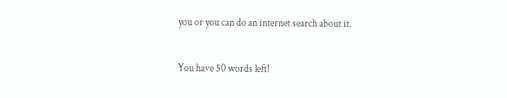you or you can do an internet search about it.

You have 50 words left!